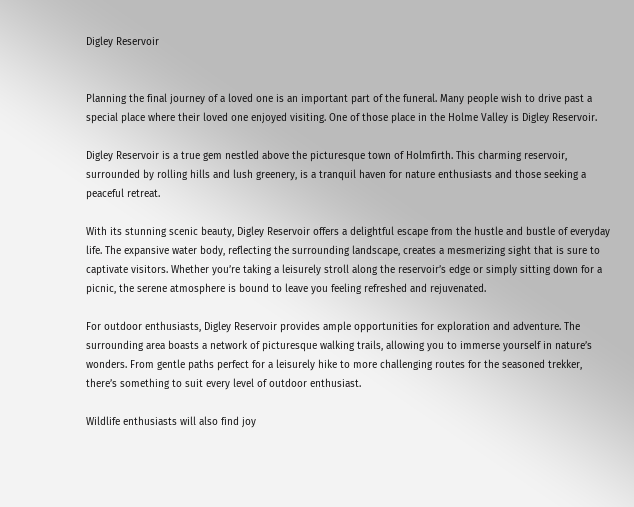Digley Reservoir


Planning the final journey of a loved one is an important part of the funeral. Many people wish to drive past a special place where their loved one enjoyed visiting. One of those place in the Holme Valley is Digley Reservoir.

Digley Reservoir is a true gem nestled above the picturesque town of Holmfirth. This charming reservoir, surrounded by rolling hills and lush greenery, is a tranquil haven for nature enthusiasts and those seeking a peaceful retreat.

With its stunning scenic beauty, Digley Reservoir offers a delightful escape from the hustle and bustle of everyday life. The expansive water body, reflecting the surrounding landscape, creates a mesmerizing sight that is sure to captivate visitors. Whether you’re taking a leisurely stroll along the reservoir’s edge or simply sitting down for a picnic, the serene atmosphere is bound to leave you feeling refreshed and rejuvenated.

For outdoor enthusiasts, Digley Reservoir provides ample opportunities for exploration and adventure. The surrounding area boasts a network of picturesque walking trails, allowing you to immerse yourself in nature’s wonders. From gentle paths perfect for a leisurely hike to more challenging routes for the seasoned trekker, there’s something to suit every level of outdoor enthusiast.

Wildlife enthusiasts will also find joy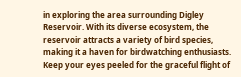in exploring the area surrounding Digley Reservoir. With its diverse ecosystem, the reservoir attracts a variety of bird species, making it a haven for birdwatching enthusiasts. Keep your eyes peeled for the graceful flight of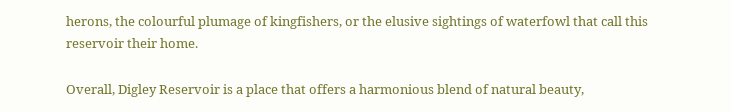herons, the colourful plumage of kingfishers, or the elusive sightings of waterfowl that call this reservoir their home.

Overall, Digley Reservoir is a place that offers a harmonious blend of natural beauty,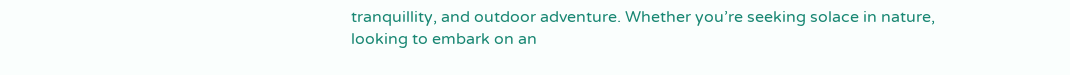tranquillity, and outdoor adventure. Whether you’re seeking solace in nature, looking to embark on an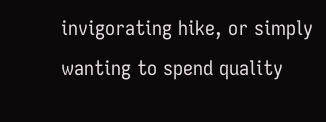invigorating hike, or simply wanting to spend quality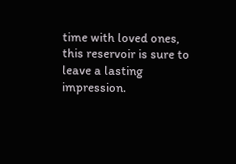time with loved ones, this reservoir is sure to leave a lasting impression.